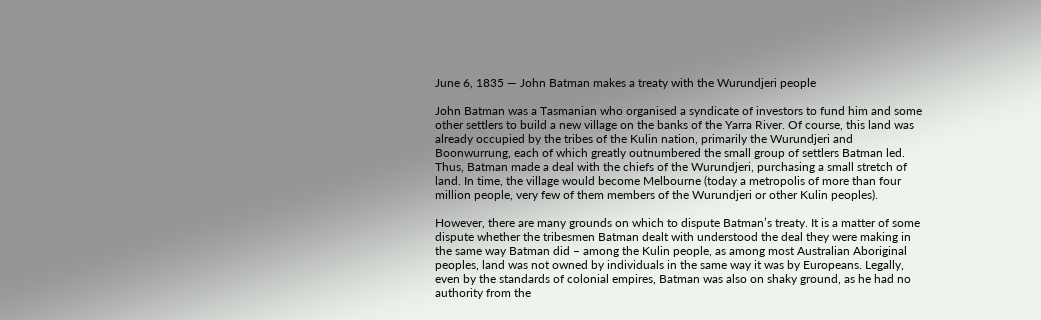June 6, 1835 — John Batman makes a treaty with the Wurundjeri people

John Batman was a Tasmanian who organised a syndicate of investors to fund him and some other settlers to build a new village on the banks of the Yarra River. Of course, this land was already occupied by the tribes of the Kulin nation, primarily the Wurundjeri and Boonwurrung, each of which greatly outnumbered the small group of settlers Batman led. Thus, Batman made a deal with the chiefs of the Wurundjeri, purchasing a small stretch of land. In time, the village would become Melbourne (today a metropolis of more than four million people, very few of them members of the Wurundjeri or other Kulin peoples).

However, there are many grounds on which to dispute Batman’s treaty. It is a matter of some dispute whether the tribesmen Batman dealt with understood the deal they were making in the same way Batman did – among the Kulin people, as among most Australian Aboriginal peoples, land was not owned by individuals in the same way it was by Europeans. Legally, even by the standards of colonial empires, Batman was also on shaky ground, as he had no authority from the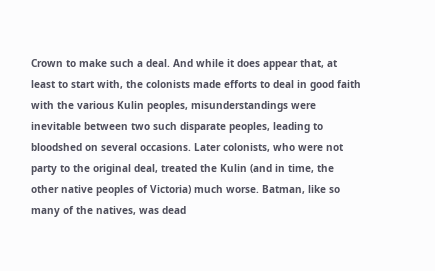Crown to make such a deal. And while it does appear that, at least to start with, the colonists made efforts to deal in good faith with the various Kulin peoples, misunderstandings were inevitable between two such disparate peoples, leading to bloodshed on several occasions. Later colonists, who were not party to the original deal, treated the Kulin (and in time, the other native peoples of Victoria) much worse. Batman, like so many of the natives, was dead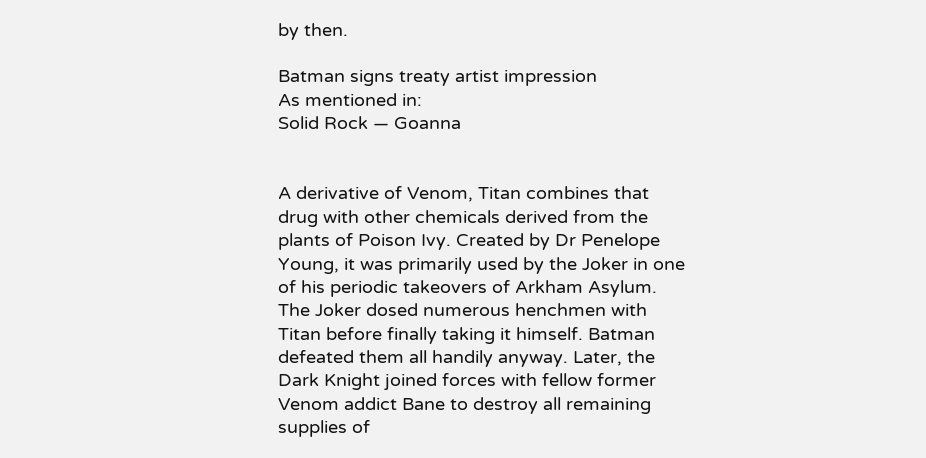by then.

Batman signs treaty artist impression
As mentioned in:
Solid Rock — Goanna


A derivative of Venom, Titan combines that drug with other chemicals derived from the plants of Poison Ivy. Created by Dr Penelope Young, it was primarily used by the Joker in one of his periodic takeovers of Arkham Asylum. The Joker dosed numerous henchmen with Titan before finally taking it himself. Batman defeated them all handily anyway. Later, the Dark Knight joined forces with fellow former Venom addict Bane to destroy all remaining supplies of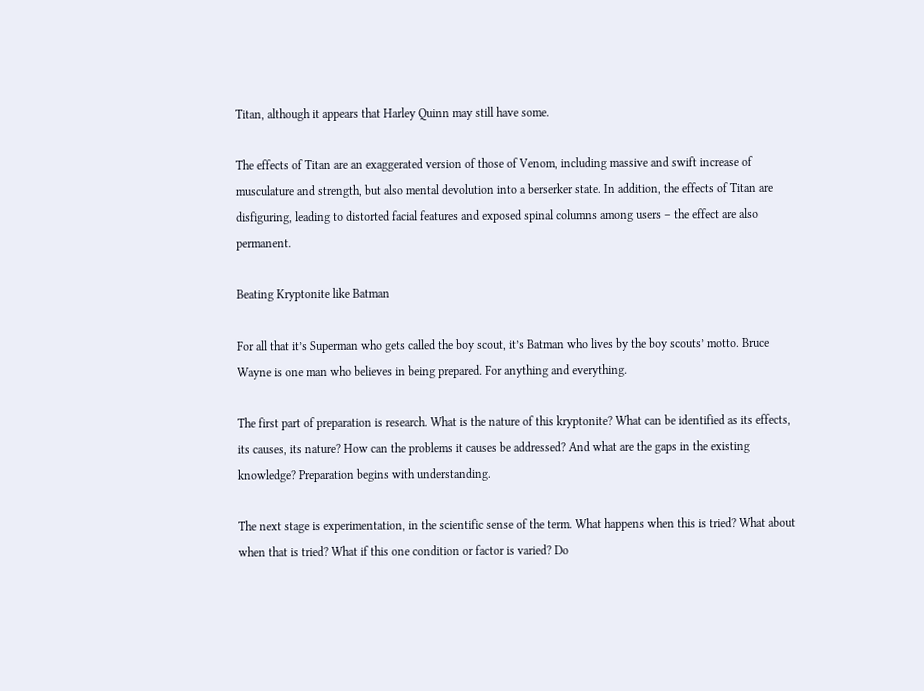Titan, although it appears that Harley Quinn may still have some.

The effects of Titan are an exaggerated version of those of Venom, including massive and swift increase of musculature and strength, but also mental devolution into a berserker state. In addition, the effects of Titan are disfiguring, leading to distorted facial features and exposed spinal columns among users – the effect are also permanent.

Beating Kryptonite like Batman

For all that it’s Superman who gets called the boy scout, it’s Batman who lives by the boy scouts’ motto. Bruce Wayne is one man who believes in being prepared. For anything and everything.

The first part of preparation is research. What is the nature of this kryptonite? What can be identified as its effects, its causes, its nature? How can the problems it causes be addressed? And what are the gaps in the existing knowledge? Preparation begins with understanding.

The next stage is experimentation, in the scientific sense of the term. What happens when this is tried? What about when that is tried? What if this one condition or factor is varied? Do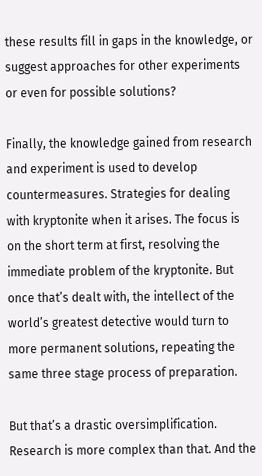these results fill in gaps in the knowledge, or suggest approaches for other experiments or even for possible solutions?

Finally, the knowledge gained from research and experiment is used to develop countermeasures. Strategies for dealing with kryptonite when it arises. The focus is on the short term at first, resolving the immediate problem of the kryptonite. But once that’s dealt with, the intellect of the world’s greatest detective would turn to more permanent solutions, repeating the same three stage process of preparation.

But that’s a drastic oversimplification. Research is more complex than that. And the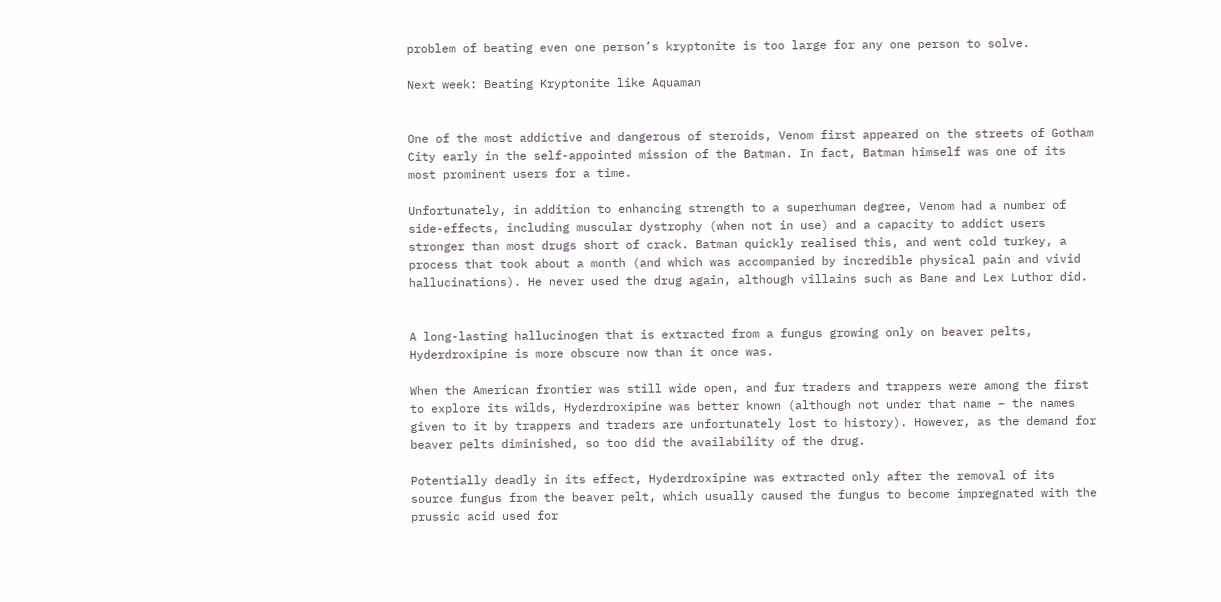problem of beating even one person’s kryptonite is too large for any one person to solve.

Next week: Beating Kryptonite like Aquaman


One of the most addictive and dangerous of steroids, Venom first appeared on the streets of Gotham City early in the self-appointed mission of the Batman. In fact, Batman himself was one of its most prominent users for a time.

Unfortunately, in addition to enhancing strength to a superhuman degree, Venom had a number of side-effects, including muscular dystrophy (when not in use) and a capacity to addict users stronger than most drugs short of crack. Batman quickly realised this, and went cold turkey, a process that took about a month (and which was accompanied by incredible physical pain and vivid hallucinations). He never used the drug again, although villains such as Bane and Lex Luthor did.


A long-lasting hallucinogen that is extracted from a fungus growing only on beaver pelts, Hyderdroxipine is more obscure now than it once was.

When the American frontier was still wide open, and fur traders and trappers were among the first to explore its wilds, Hyderdroxipine was better known (although not under that name – the names given to it by trappers and traders are unfortunately lost to history). However, as the demand for beaver pelts diminished, so too did the availability of the drug.

Potentially deadly in its effect, Hyderdroxipine was extracted only after the removal of its source fungus from the beaver pelt, which usually caused the fungus to become impregnated with the prussic acid used for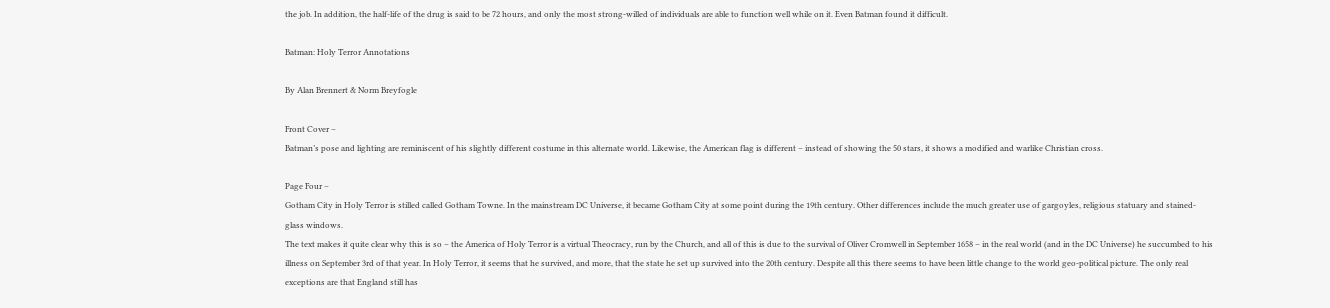the job. In addition, the half-life of the drug is said to be 72 hours, and only the most strong-willed of individuals are able to function well while on it. Even Batman found it difficult.

Batman: Holy Terror Annotations

By Alan Brennert & Norm Breyfogle

Front Cover –
Batman’s pose and lighting are reminiscent of his slightly different costume in this alternate world. Likewise, the American flag is different – instead of showing the 50 stars, it shows a modified and warlike Christian cross.

Page Four –
Gotham City in Holy Terror is stilled called Gotham Towne. In the mainstream DC Universe, it became Gotham City at some point during the 19th century. Other differences include the much greater use of gargoyles, religious statuary and stained-glass windows.
The text makes it quite clear why this is so – the America of Holy Terror is a virtual Theocracy, run by the Church, and all of this is due to the survival of Oliver Cromwell in September 1658 – in the real world (and in the DC Universe) he succumbed to his illness on September 3rd of that year. In Holy Terror, it seems that he survived, and more, that the state he set up survived into the 20th century. Despite all this there seems to have been little change to the world geo-political picture. The only real exceptions are that England still has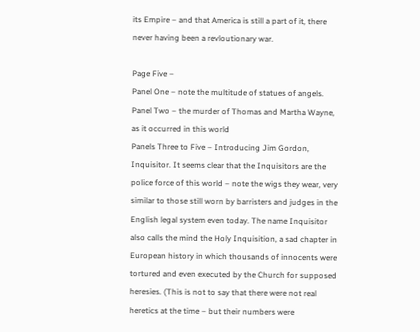its Empire – and that America is still a part of it, there never having been a revloutionary war.

Page Five –
Panel One – note the multitude of statues of angels.
Panel Two – the murder of Thomas and Martha Wayne, as it occurred in this world
Panels Three to Five – Introducing Jim Gordon, Inquisitor. It seems clear that the Inquisitors are the police force of this world – note the wigs they wear, very similar to those still worn by barristers and judges in the English legal system even today. The name Inquisitor also calls the mind the Holy Inquisition, a sad chapter in European history in which thousands of innocents were tortured and even executed by the Church for supposed heresies. (This is not to say that there were not real heretics at the time – but their numbers were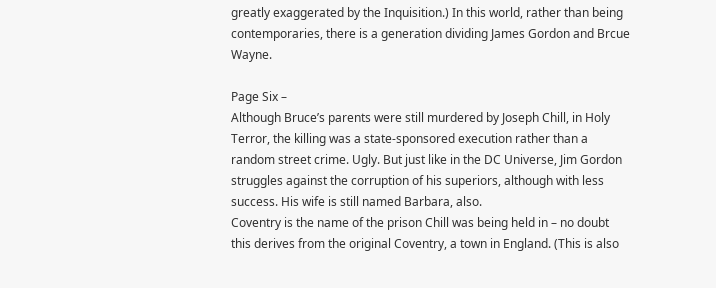greatly exaggerated by the Inquisition.) In this world, rather than being contemporaries, there is a generation dividing James Gordon and Brcue Wayne.

Page Six –
Although Bruce’s parents were still murdered by Joseph Chill, in Holy Terror, the killing was a state-sponsored execution rather than a random street crime. Ugly. But just like in the DC Universe, Jim Gordon struggles against the corruption of his superiors, although with less success. His wife is still named Barbara, also.
Coventry is the name of the prison Chill was being held in – no doubt this derives from the original Coventry, a town in England. (This is also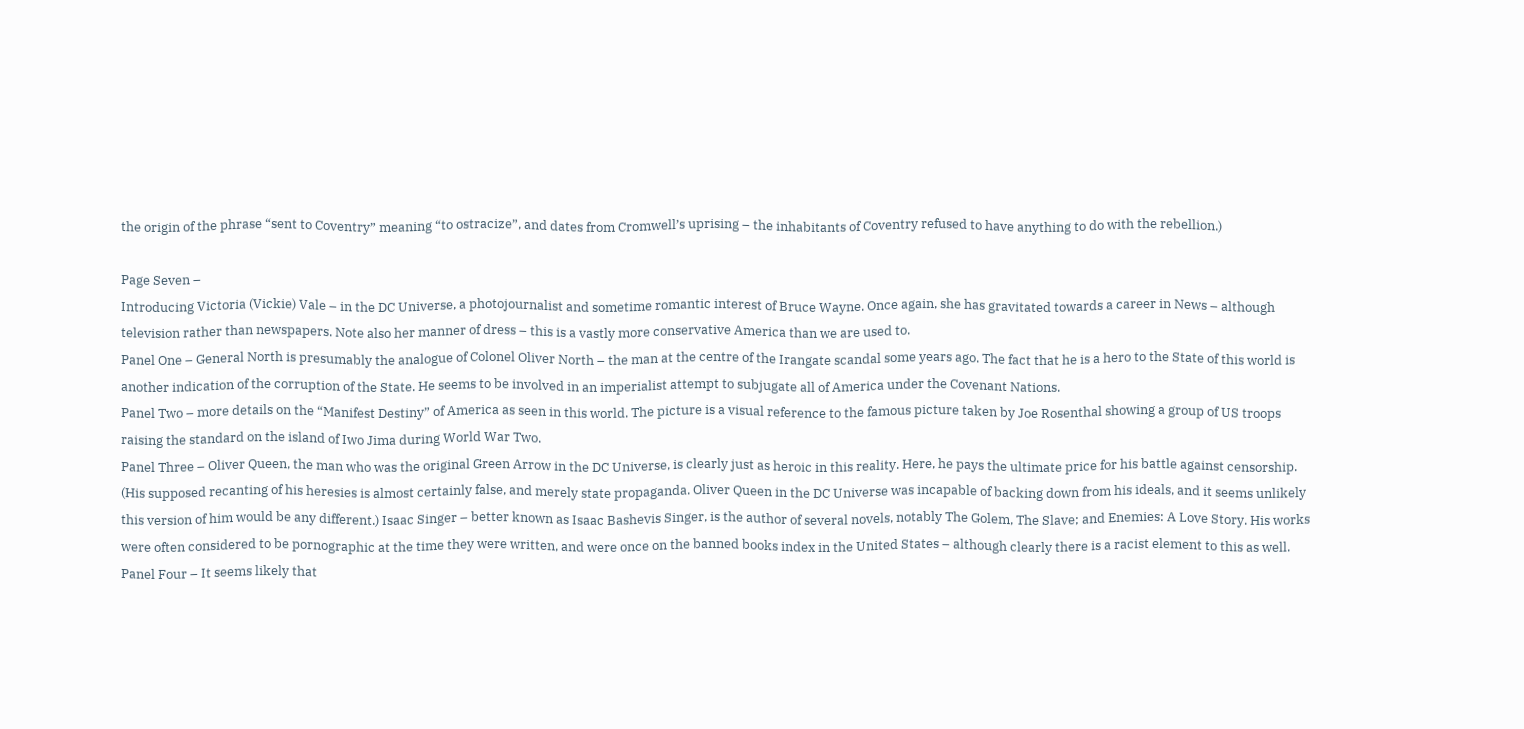the origin of the phrase “sent to Coventry” meaning “to ostracize”, and dates from Cromwell’s uprising – the inhabitants of Coventry refused to have anything to do with the rebellion.)

Page Seven –
Introducing Victoria (Vickie) Vale – in the DC Universe, a photojournalist and sometime romantic interest of Bruce Wayne. Once again, she has gravitated towards a career in News – although television rather than newspapers. Note also her manner of dress – this is a vastly more conservative America than we are used to.
Panel One – General North is presumably the analogue of Colonel Oliver North – the man at the centre of the Irangate scandal some years ago. The fact that he is a hero to the State of this world is another indication of the corruption of the State. He seems to be involved in an imperialist attempt to subjugate all of America under the Covenant Nations.
Panel Two – more details on the “Manifest Destiny” of America as seen in this world. The picture is a visual reference to the famous picture taken by Joe Rosenthal showing a group of US troops raising the standard on the island of Iwo Jima during World War Two.
Panel Three – Oliver Queen, the man who was the original Green Arrow in the DC Universe, is clearly just as heroic in this reality. Here, he pays the ultimate price for his battle against censorship. (His supposed recanting of his heresies is almost certainly false, and merely state propaganda. Oliver Queen in the DC Universe was incapable of backing down from his ideals, and it seems unlikely this version of him would be any different.) Isaac Singer – better known as Isaac Bashevis Singer, is the author of several novels, notably The Golem, The Slave; and Enemies: A Love Story. His works were often considered to be pornographic at the time they were written, and were once on the banned books index in the United States – although clearly there is a racist element to this as well.
Panel Four – It seems likely that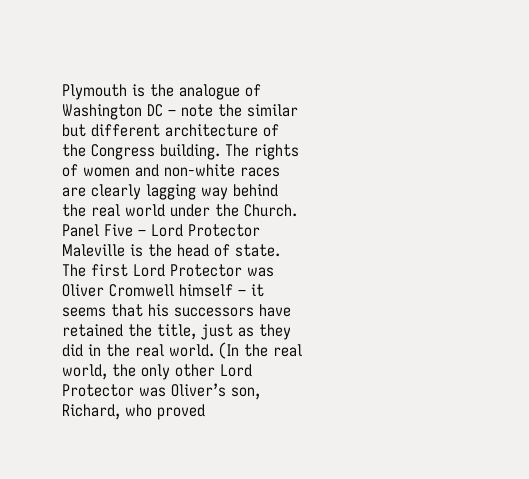Plymouth is the analogue of Washington DC – note the similar but different architecture of the Congress building. The rights of women and non-white races are clearly lagging way behind the real world under the Church.
Panel Five – Lord Protector Maleville is the head of state. The first Lord Protector was Oliver Cromwell himself – it seems that his successors have retained the title, just as they did in the real world. (In the real world, the only other Lord Protector was Oliver’s son, Richard, who proved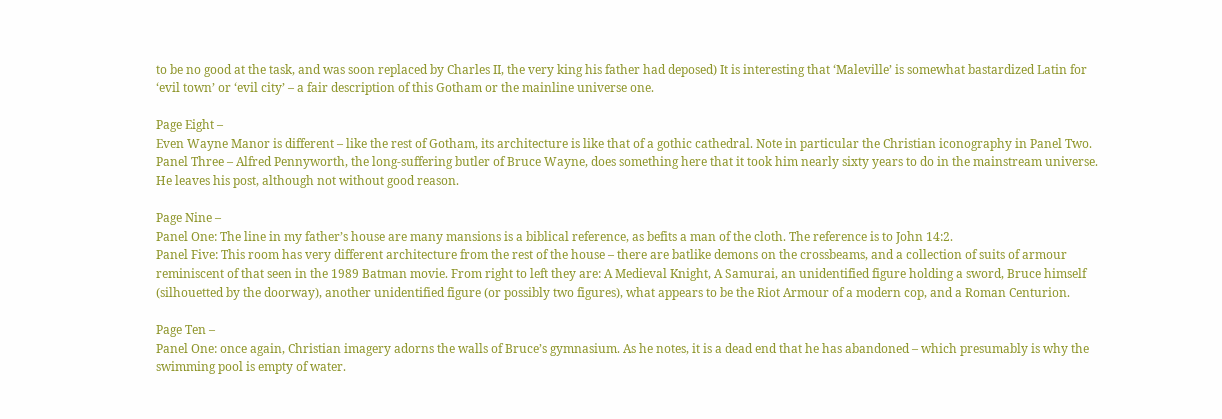to be no good at the task, and was soon replaced by Charles II, the very king his father had deposed) It is interesting that ‘Maleville’ is somewhat bastardized Latin for ‘evil town’ or ‘evil city’ – a fair description of this Gotham or the mainline universe one.

Page Eight –
Even Wayne Manor is different – like the rest of Gotham, its architecture is like that of a gothic cathedral. Note in particular the Christian iconography in Panel Two.
Panel Three – Alfred Pennyworth, the long-suffering butler of Bruce Wayne, does something here that it took him nearly sixty years to do in the mainstream universe. He leaves his post, although not without good reason.

Page Nine –
Panel One: The line in my father’s house are many mansions is a biblical reference, as befits a man of the cloth. The reference is to John 14:2.
Panel Five: This room has very different architecture from the rest of the house – there are batlike demons on the crossbeams, and a collection of suits of armour reminiscent of that seen in the 1989 Batman movie. From right to left they are: A Medieval Knight, A Samurai, an unidentified figure holding a sword, Bruce himself (silhouetted by the doorway), another unidentified figure (or possibly two figures), what appears to be the Riot Armour of a modern cop, and a Roman Centurion.

Page Ten –
Panel One: once again, Christian imagery adorns the walls of Bruce’s gymnasium. As he notes, it is a dead end that he has abandoned – which presumably is why the swimming pool is empty of water.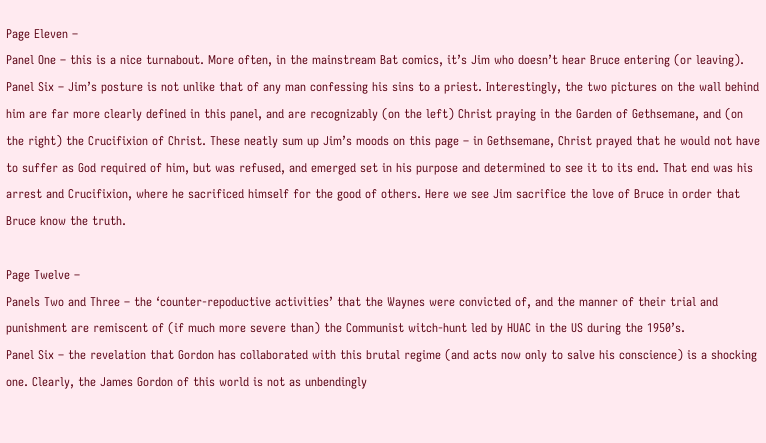Page Eleven –
Panel One – this is a nice turnabout. More often, in the mainstream Bat comics, it’s Jim who doesn’t hear Bruce entering (or leaving).
Panel Six – Jim’s posture is not unlike that of any man confessing his sins to a priest. Interestingly, the two pictures on the wall behind him are far more clearly defined in this panel, and are recognizably (on the left) Christ praying in the Garden of Gethsemane, and (on the right) the Crucifixion of Christ. These neatly sum up Jim’s moods on this page – in Gethsemane, Christ prayed that he would not have to suffer as God required of him, but was refused, and emerged set in his purpose and determined to see it to its end. That end was his arrest and Crucifixion, where he sacrificed himself for the good of others. Here we see Jim sacrifice the love of Bruce in order that Bruce know the truth.

Page Twelve –
Panels Two and Three – the ‘counter-repoductive activities’ that the Waynes were convicted of, and the manner of their trial and punishment are remiscent of (if much more severe than) the Communist witch-hunt led by HUAC in the US during the 1950’s.
Panel Six – the revelation that Gordon has collaborated with this brutal regime (and acts now only to salve his conscience) is a shocking one. Clearly, the James Gordon of this world is not as unbendingly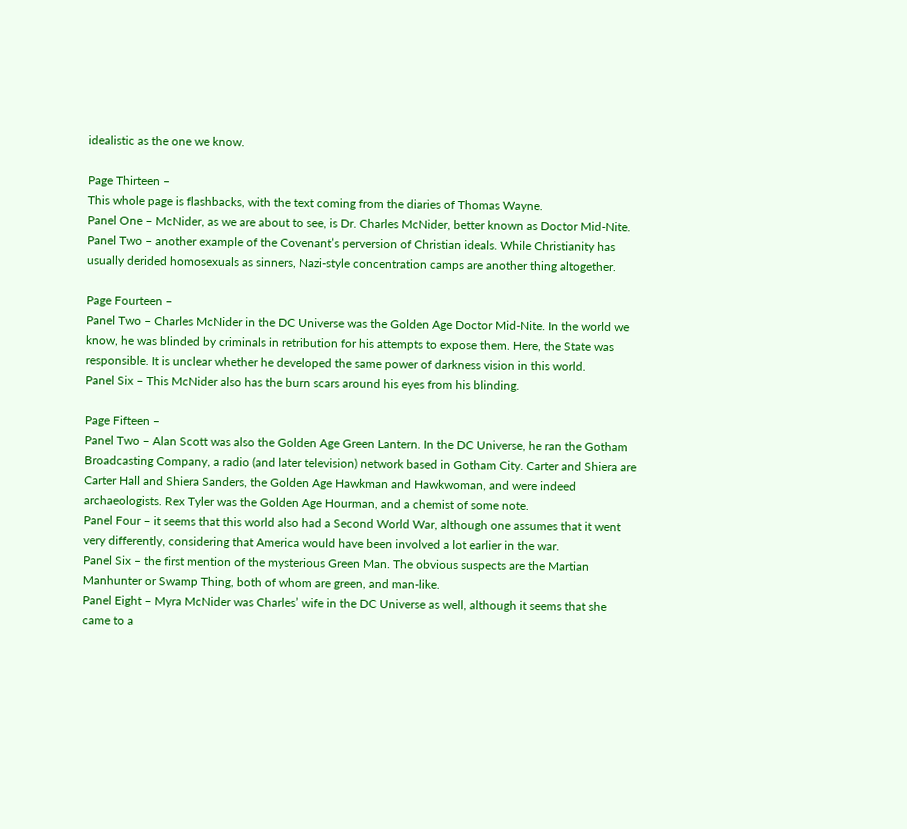idealistic as the one we know.

Page Thirteen –
This whole page is flashbacks, with the text coming from the diaries of Thomas Wayne.
Panel One – McNider, as we are about to see, is Dr. Charles McNider, better known as Doctor Mid-Nite.
Panel Two – another example of the Covenant’s perversion of Christian ideals. While Christianity has usually derided homosexuals as sinners, Nazi-style concentration camps are another thing altogether.

Page Fourteen –
Panel Two – Charles McNider in the DC Universe was the Golden Age Doctor Mid-Nite. In the world we know, he was blinded by criminals in retribution for his attempts to expose them. Here, the State was responsible. It is unclear whether he developed the same power of darkness vision in this world.
Panel Six – This McNider also has the burn scars around his eyes from his blinding.

Page Fifteen –
Panel Two – Alan Scott was also the Golden Age Green Lantern. In the DC Universe, he ran the Gotham Broadcasting Company, a radio (and later television) network based in Gotham City. Carter and Shiera are Carter Hall and Shiera Sanders, the Golden Age Hawkman and Hawkwoman, and were indeed archaeologists. Rex Tyler was the Golden Age Hourman, and a chemist of some note.
Panel Four – it seems that this world also had a Second World War, although one assumes that it went very differently, considering that America would have been involved a lot earlier in the war.
Panel Six – the first mention of the mysterious Green Man. The obvious suspects are the Martian Manhunter or Swamp Thing, both of whom are green, and man-like.
Panel Eight – Myra McNider was Charles’ wife in the DC Universe as well, although it seems that she came to a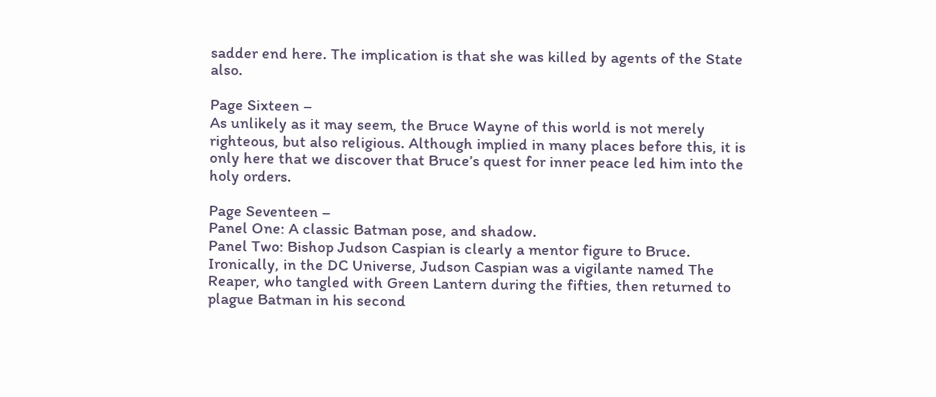sadder end here. The implication is that she was killed by agents of the State also.

Page Sixteen –
As unlikely as it may seem, the Bruce Wayne of this world is not merely righteous, but also religious. Although implied in many places before this, it is only here that we discover that Bruce’s quest for inner peace led him into the holy orders.

Page Seventeen –
Panel One: A classic Batman pose, and shadow.
Panel Two: Bishop Judson Caspian is clearly a mentor figure to Bruce. Ironically, in the DC Universe, Judson Caspian was a vigilante named The Reaper, who tangled with Green Lantern during the fifties, then returned to plague Batman in his second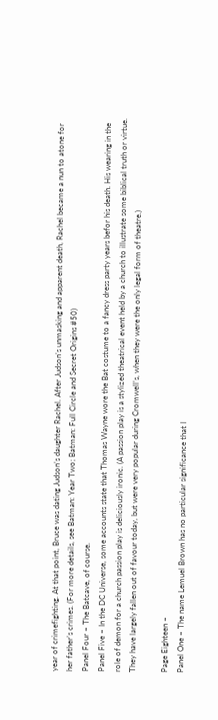year of crimefighting. At that point, Bruce was dating Judson’s daughter Rachel. After Judson’s unmasking and apparent death, Rachel became a nun to atone for her father’s crimes. (For more details, see Batman: Year Two; Batman: Full Circle and Secret Origins #50)
Panel Four – The Batcave, of course.
Panel Five – In the DC Universe, some accounts state that Thomas Wayne wore the Bat costume to a fancy dress party years befor his death. His wearing in the role of demon for a church passion play is deliciously ironic. (A passion play is a stylized theatrical event held by a church to illustrate some biblical truth or virtue. They have largely fallen out of favour today, but were very popular during Cromwell’s, when they were the only legal form of theatre.)

Page Eighteen –
Panel One – The name Lemuel Brown has no particular significance that I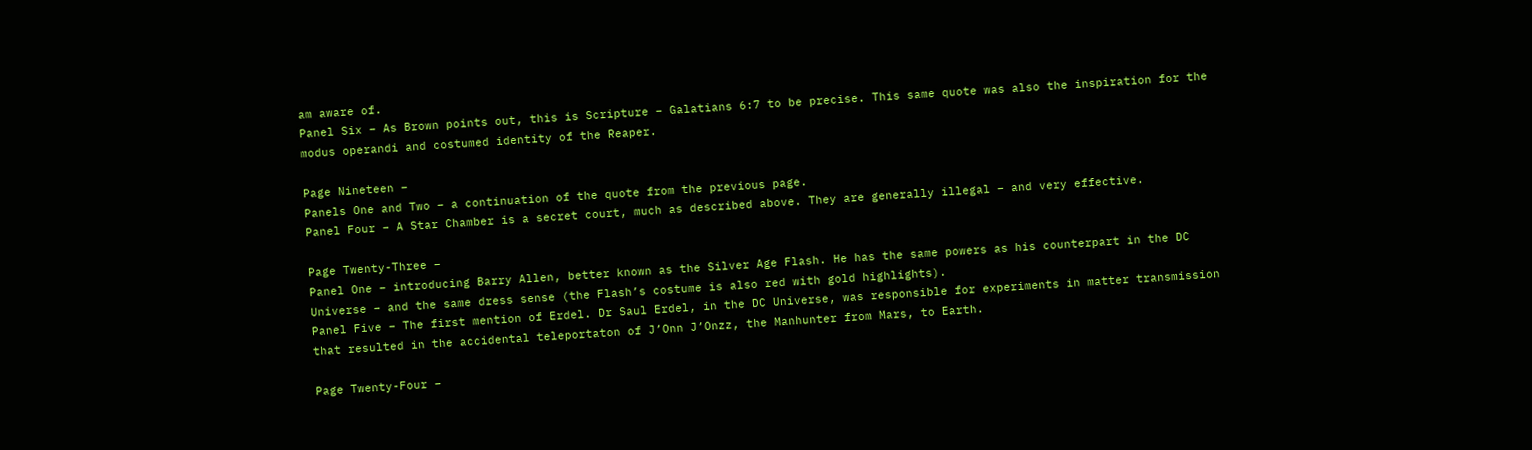am aware of.
Panel Six – As Brown points out, this is Scripture – Galatians 6:7 to be precise. This same quote was also the inspiration for the modus operandi and costumed identity of the Reaper.

Page Nineteen –
Panels One and Two – a continuation of the quote from the previous page.
Panel Four – A Star Chamber is a secret court, much as described above. They are generally illegal – and very effective.

Page Twenty-Three –
Panel One – introducing Barry Allen, better known as the Silver Age Flash. He has the same powers as his counterpart in the DC Universe – and the same dress sense (the Flash’s costume is also red with gold highlights).
Panel Five – The first mention of Erdel. Dr Saul Erdel, in the DC Universe, was responsible for experiments in matter transmission that resulted in the accidental teleportaton of J’Onn J’Onzz, the Manhunter from Mars, to Earth.

Page Twenty-Four –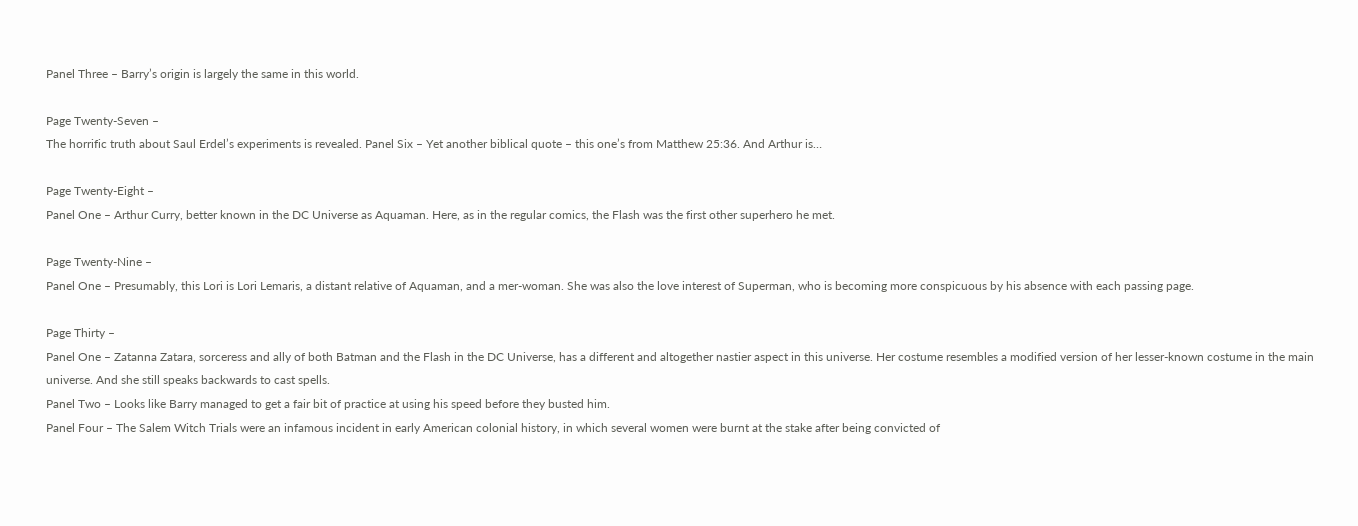Panel Three – Barry’s origin is largely the same in this world.

Page Twenty-Seven –
The horrific truth about Saul Erdel’s experiments is revealed. Panel Six – Yet another biblical quote – this one’s from Matthew 25:36. And Arthur is…

Page Twenty-Eight –
Panel One – Arthur Curry, better known in the DC Universe as Aquaman. Here, as in the regular comics, the Flash was the first other superhero he met.

Page Twenty-Nine –
Panel One – Presumably, this Lori is Lori Lemaris, a distant relative of Aquaman, and a mer-woman. She was also the love interest of Superman, who is becoming more conspicuous by his absence with each passing page.

Page Thirty –
Panel One – Zatanna Zatara, sorceress and ally of both Batman and the Flash in the DC Universe, has a different and altogether nastier aspect in this universe. Her costume resembles a modified version of her lesser-known costume in the main universe. And she still speaks backwards to cast spells.
Panel Two – Looks like Barry managed to get a fair bit of practice at using his speed before they busted him.
Panel Four – The Salem Witch Trials were an infamous incident in early American colonial history, in which several women were burnt at the stake after being convicted of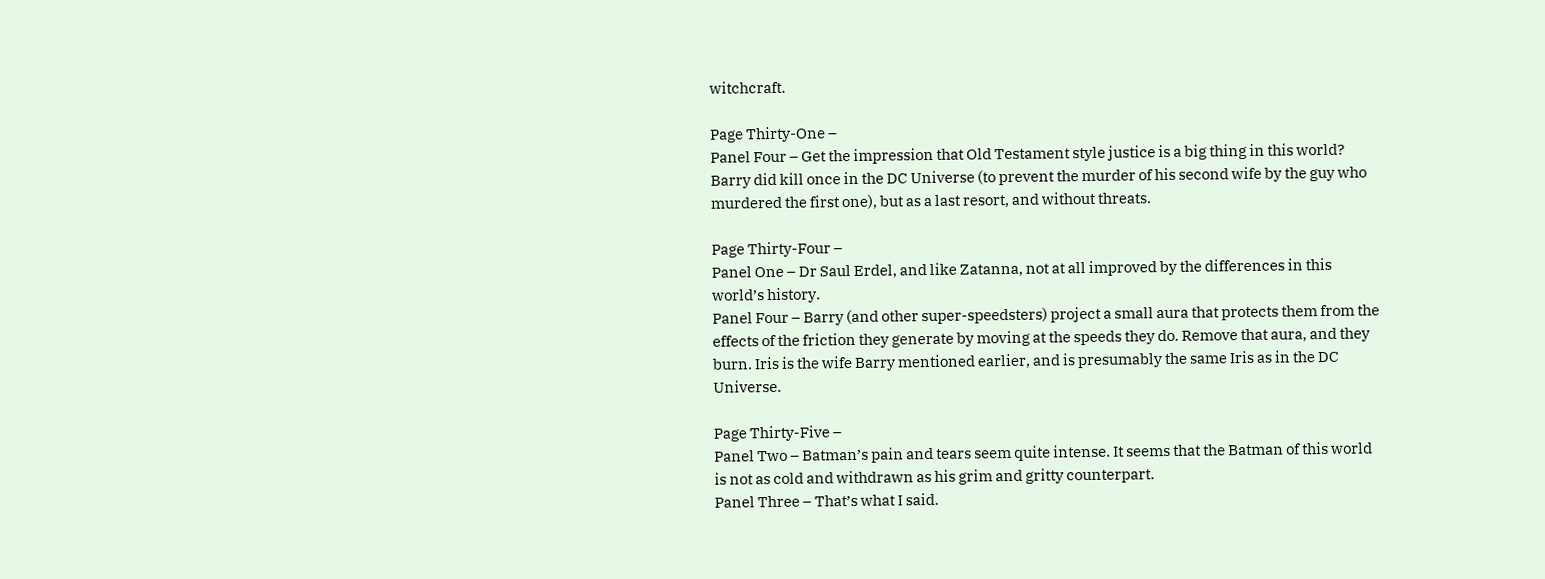witchcraft.

Page Thirty-One –
Panel Four – Get the impression that Old Testament style justice is a big thing in this world? Barry did kill once in the DC Universe (to prevent the murder of his second wife by the guy who murdered the first one), but as a last resort, and without threats.

Page Thirty-Four –
Panel One – Dr Saul Erdel, and like Zatanna, not at all improved by the differences in this world’s history.
Panel Four – Barry (and other super-speedsters) project a small aura that protects them from the effects of the friction they generate by moving at the speeds they do. Remove that aura, and they burn. Iris is the wife Barry mentioned earlier, and is presumably the same Iris as in the DC Universe.

Page Thirty-Five –
Panel Two – Batman’s pain and tears seem quite intense. It seems that the Batman of this world is not as cold and withdrawn as his grim and gritty counterpart.
Panel Three – That’s what I said.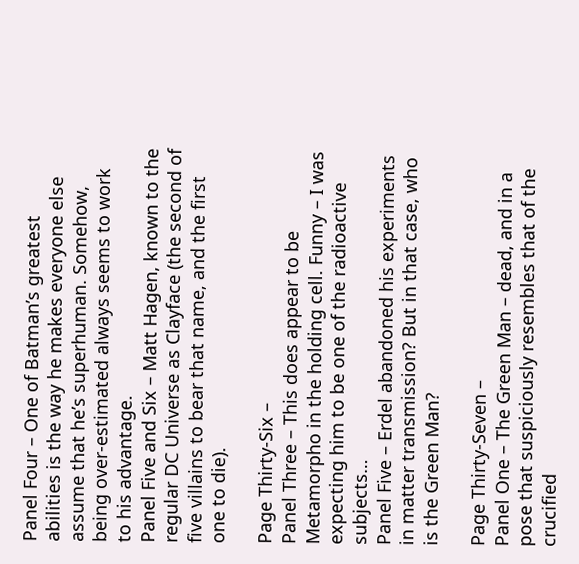Panel Four – One of Batman’s greatest abilities is the way he makes everyone else assume that he’s superhuman. Somehow, being over-estimated always seems to work to his advantage.
Panel Five and Six – Matt Hagen, known to the regular DC Universe as Clayface (the second of five villains to bear that name, and the first one to die).

Page Thirty-Six –
Panel Three – This does appear to be Metamorpho in the holding cell. Funny – I was expecting him to be one of the radioactive subjects…
Panel Five – Erdel abandoned his experiments in matter transmission? But in that case, who is the Green Man?

Page Thirty-Seven –
Panel One – The Green Man – dead, and in a pose that suspiciously resembles that of the crucified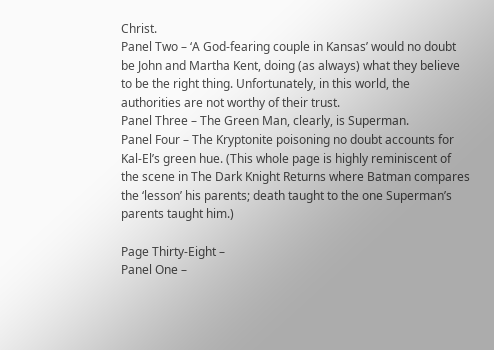Christ.
Panel Two – ‘A God-fearing couple in Kansas’ would no doubt be John and Martha Kent, doing (as always) what they believe to be the right thing. Unfortunately, in this world, the authorities are not worthy of their trust.
Panel Three – The Green Man, clearly, is Superman.
Panel Four – The Kryptonite poisoning no doubt accounts for Kal-El’s green hue. (This whole page is highly reminiscent of the scene in The Dark Knight Returns where Batman compares the ‘lesson’ his parents; death taught to the one Superman’s parents taught him.)

Page Thirty-Eight –
Panel One –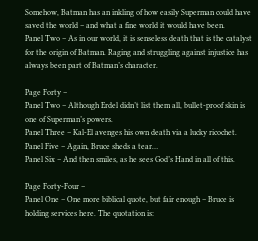Somehow, Batman has an inkling of how easily Superman could have saved the world – and what a fine world it would have been.
Panel Two – As in our world, it is senseless death that is the catalyst for the origin of Batman. Raging and struggling against injustice has always been part of Batman’s character.

Page Forty –
Panel Two – Although Erdel didn’t list them all, bullet-proof skin is one of Superman’s powers.
Panel Three – Kal-El avenges his own death via a lucky ricochet.
Panel Five – Again, Bruce sheds a tear…
Panel Six – And then smiles, as he sees God’s Hand in all of this.

Page Forty-Four –
Panel One – One more biblical quote, but fair enough – Bruce is holding services here. The quotation is: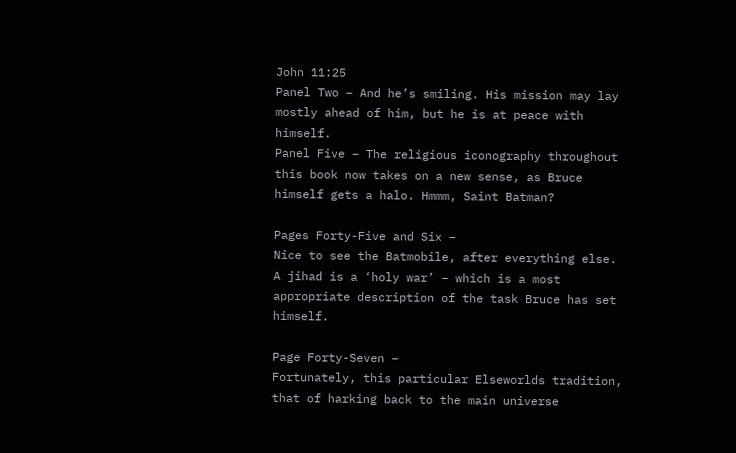John 11:25
Panel Two – And he’s smiling. His mission may lay mostly ahead of him, but he is at peace with himself.
Panel Five – The religious iconography throughout this book now takes on a new sense, as Bruce himself gets a halo. Hmmm, Saint Batman?

Pages Forty-Five and Six –
Nice to see the Batmobile, after everything else. A jihad is a ‘holy war’ – which is a most appropriate description of the task Bruce has set himself.

Page Forty-Seven –
Fortunately, this particular Elseworlds tradition, that of harking back to the main universe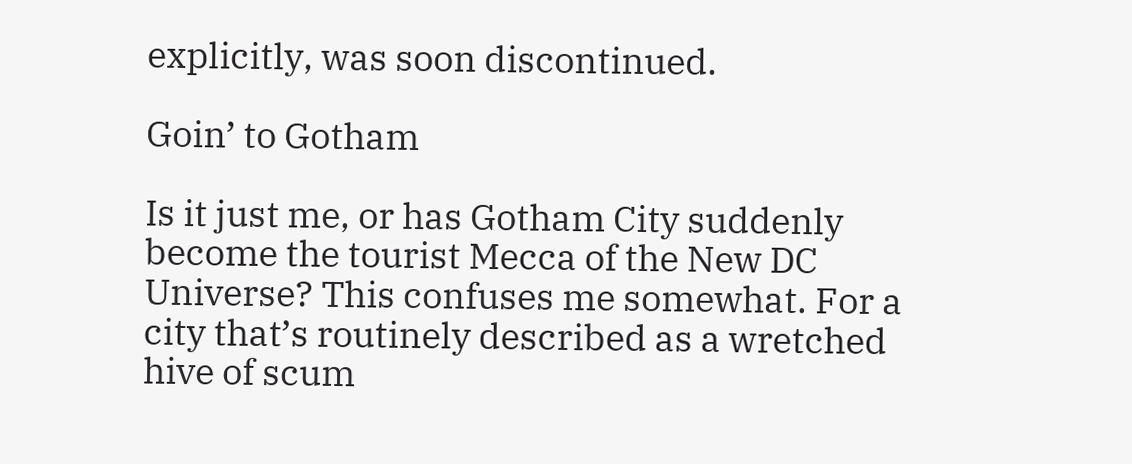explicitly, was soon discontinued.

Goin’ to Gotham

Is it just me, or has Gotham City suddenly become the tourist Mecca of the New DC Universe? This confuses me somewhat. For a city that’s routinely described as a wretched hive of scum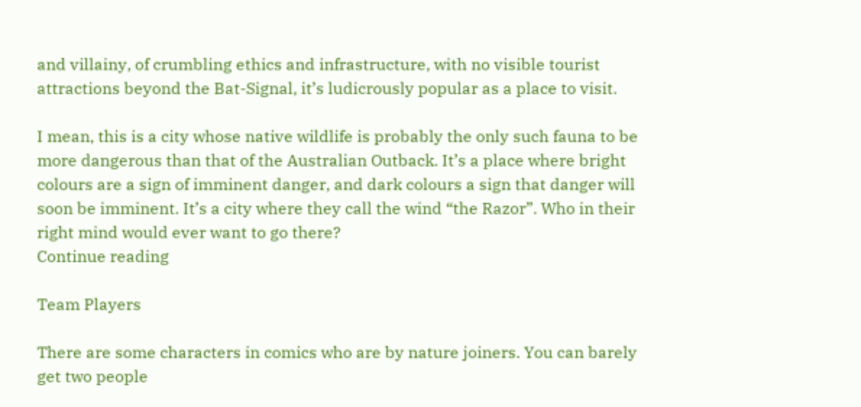and villainy, of crumbling ethics and infrastructure, with no visible tourist attractions beyond the Bat-Signal, it’s ludicrously popular as a place to visit.

I mean, this is a city whose native wildlife is probably the only such fauna to be more dangerous than that of the Australian Outback. It’s a place where bright colours are a sign of imminent danger, and dark colours a sign that danger will soon be imminent. It’s a city where they call the wind “the Razor”. Who in their right mind would ever want to go there?
Continue reading

Team Players

There are some characters in comics who are by nature joiners. You can barely get two people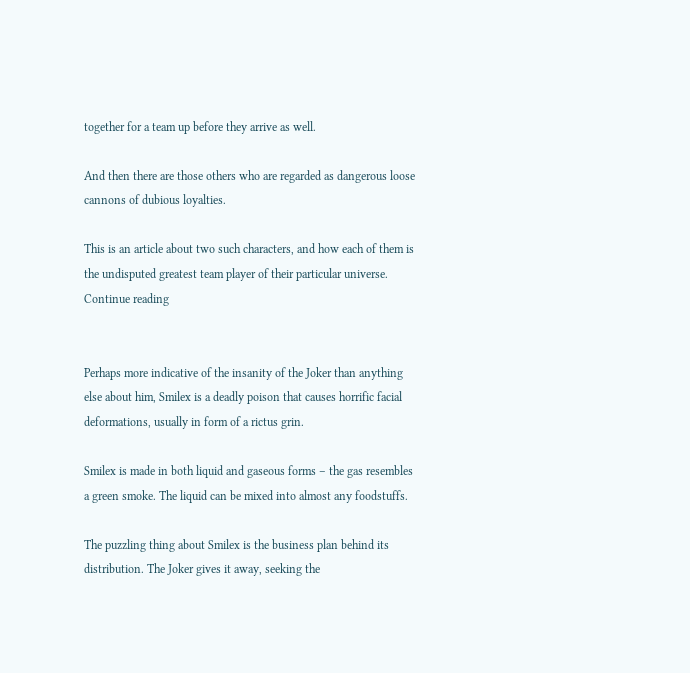together for a team up before they arrive as well.

And then there are those others who are regarded as dangerous loose cannons of dubious loyalties.

This is an article about two such characters, and how each of them is the undisputed greatest team player of their particular universe.
Continue reading


Perhaps more indicative of the insanity of the Joker than anything else about him, Smilex is a deadly poison that causes horrific facial deformations, usually in form of a rictus grin.

Smilex is made in both liquid and gaseous forms – the gas resembles a green smoke. The liquid can be mixed into almost any foodstuffs.

The puzzling thing about Smilex is the business plan behind its distribution. The Joker gives it away, seeking the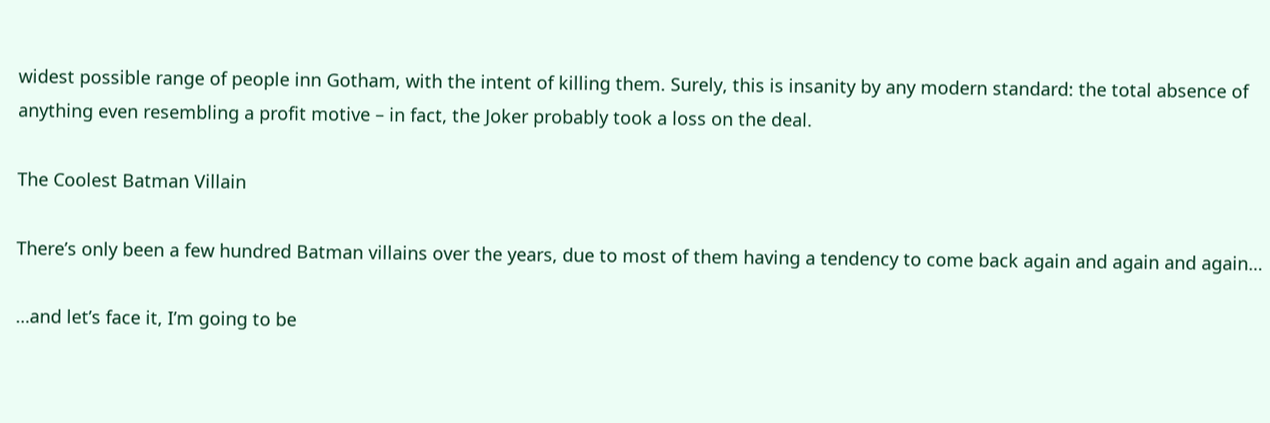widest possible range of people inn Gotham, with the intent of killing them. Surely, this is insanity by any modern standard: the total absence of anything even resembling a profit motive – in fact, the Joker probably took a loss on the deal.

The Coolest Batman Villain

There’s only been a few hundred Batman villains over the years, due to most of them having a tendency to come back again and again and again…

…and let’s face it, I’m going to be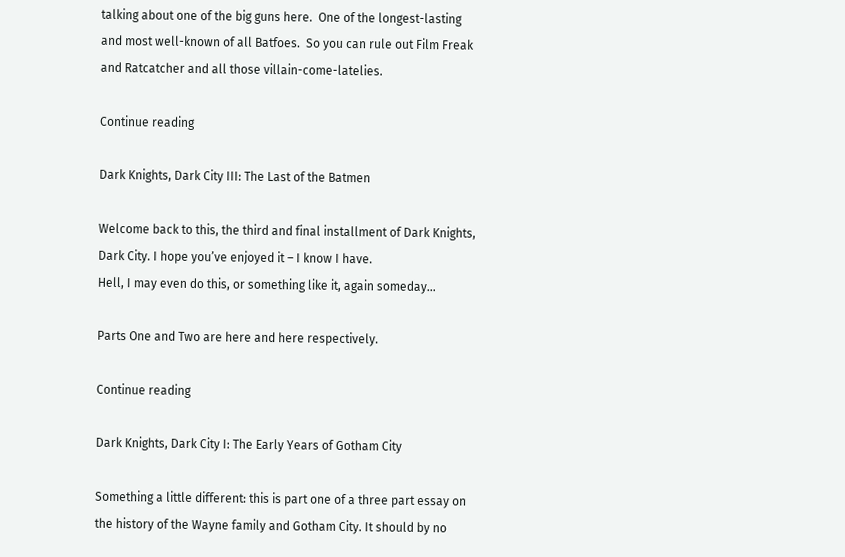talking about one of the big guns here.  One of the longest-lasting and most well-known of all Batfoes.  So you can rule out Film Freak and Ratcatcher and all those villain-come-latelies.

Continue reading

Dark Knights, Dark City III: The Last of the Batmen

Welcome back to this, the third and final installment of Dark Knights, Dark City. I hope you’ve enjoyed it – I know I have.
Hell, I may even do this, or something like it, again someday…

Parts One and Two are here and here respectively.

Continue reading

Dark Knights, Dark City I: The Early Years of Gotham City

Something a little different: this is part one of a three part essay on the history of the Wayne family and Gotham City. It should by no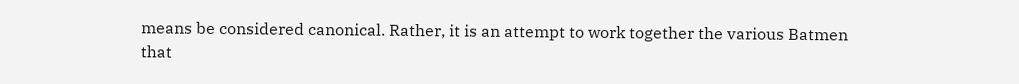means be considered canonical. Rather, it is an attempt to work together the various Batmen that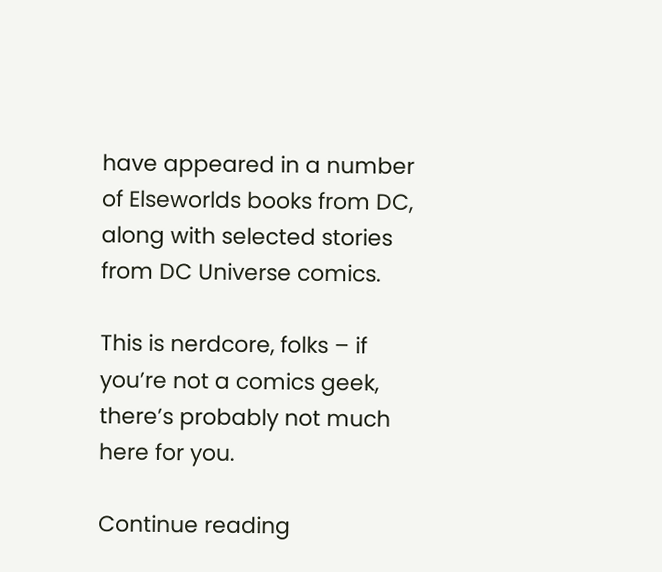have appeared in a number of Elseworlds books from DC, along with selected stories from DC Universe comics.

This is nerdcore, folks – if you’re not a comics geek, there’s probably not much here for you.

Continue reading